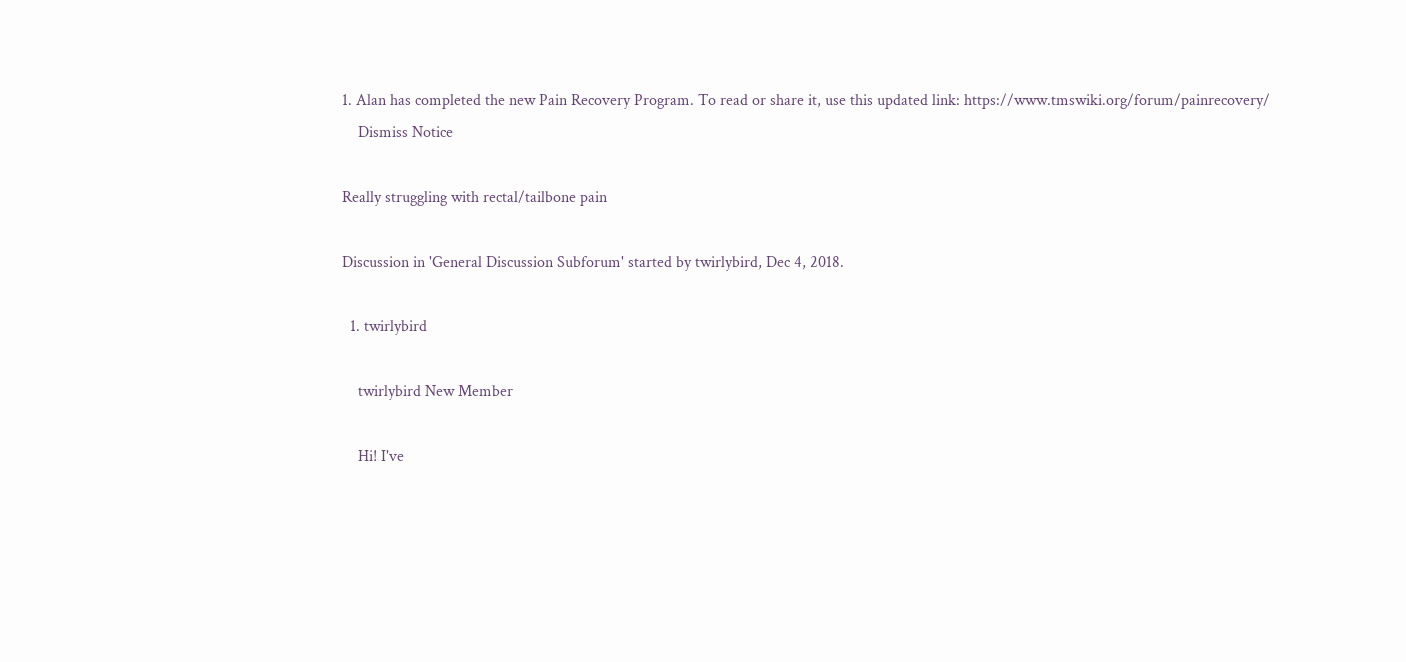1. Alan has completed the new Pain Recovery Program. To read or share it, use this updated link: https://www.tmswiki.org/forum/painrecovery/
    Dismiss Notice

Really struggling with rectal/tailbone pain

Discussion in 'General Discussion Subforum' started by twirlybird, Dec 4, 2018.

  1. twirlybird

    twirlybird New Member

    Hi! I've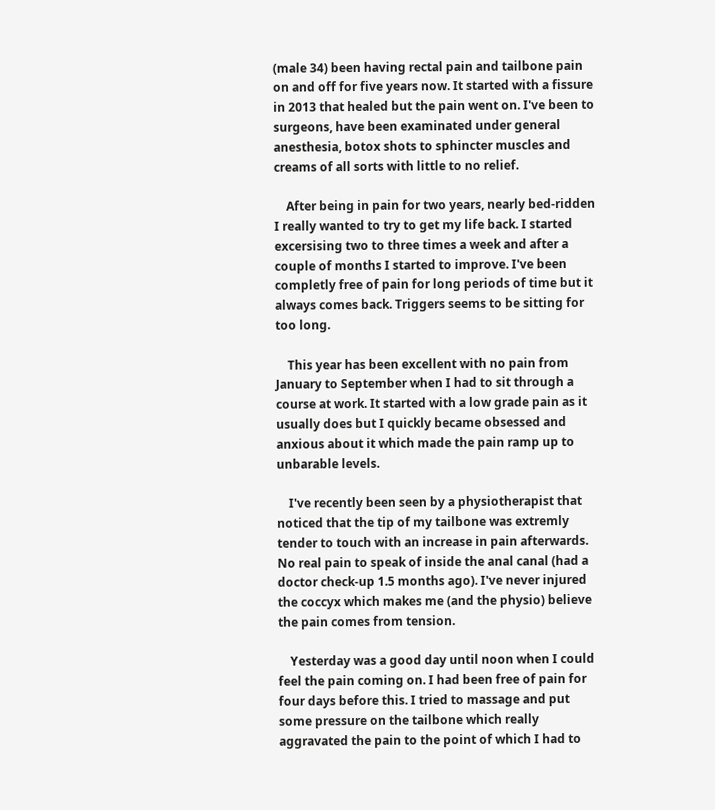(male 34) been having rectal pain and tailbone pain on and off for five years now. It started with a fissure in 2013 that healed but the pain went on. I've been to surgeons, have been examinated under general anesthesia, botox shots to sphincter muscles and creams of all sorts with little to no relief.

    After being in pain for two years, nearly bed-ridden I really wanted to try to get my life back. I started excersising two to three times a week and after a couple of months I started to improve. I've been completly free of pain for long periods of time but it always comes back. Triggers seems to be sitting for too long.

    This year has been excellent with no pain from January to September when I had to sit through a course at work. It started with a low grade pain as it usually does but I quickly became obsessed and anxious about it which made the pain ramp up to unbarable levels.

    I've recently been seen by a physiotherapist that noticed that the tip of my tailbone was extremly tender to touch with an increase in pain afterwards. No real pain to speak of inside the anal canal (had a doctor check-up 1.5 months ago). I've never injured the coccyx which makes me (and the physio) believe the pain comes from tension.

    Yesterday was a good day until noon when I could feel the pain coming on. I had been free of pain for four days before this. I tried to massage and put some pressure on the tailbone which really aggravated the pain to the point of which I had to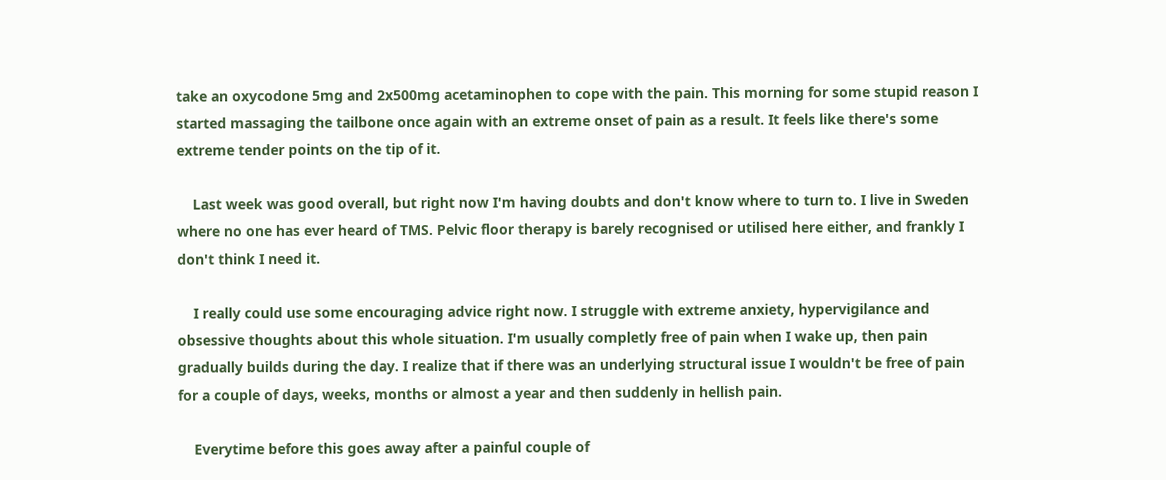take an oxycodone 5mg and 2x500mg acetaminophen to cope with the pain. This morning for some stupid reason I started massaging the tailbone once again with an extreme onset of pain as a result. It feels like there's some extreme tender points on the tip of it.

    Last week was good overall, but right now I'm having doubts and don't know where to turn to. I live in Sweden where no one has ever heard of TMS. Pelvic floor therapy is barely recognised or utilised here either, and frankly I don't think I need it.

    I really could use some encouraging advice right now. I struggle with extreme anxiety, hypervigilance and obsessive thoughts about this whole situation. I'm usually completly free of pain when I wake up, then pain gradually builds during the day. I realize that if there was an underlying structural issue I wouldn't be free of pain for a couple of days, weeks, months or almost a year and then suddenly in hellish pain.

    Everytime before this goes away after a painful couple of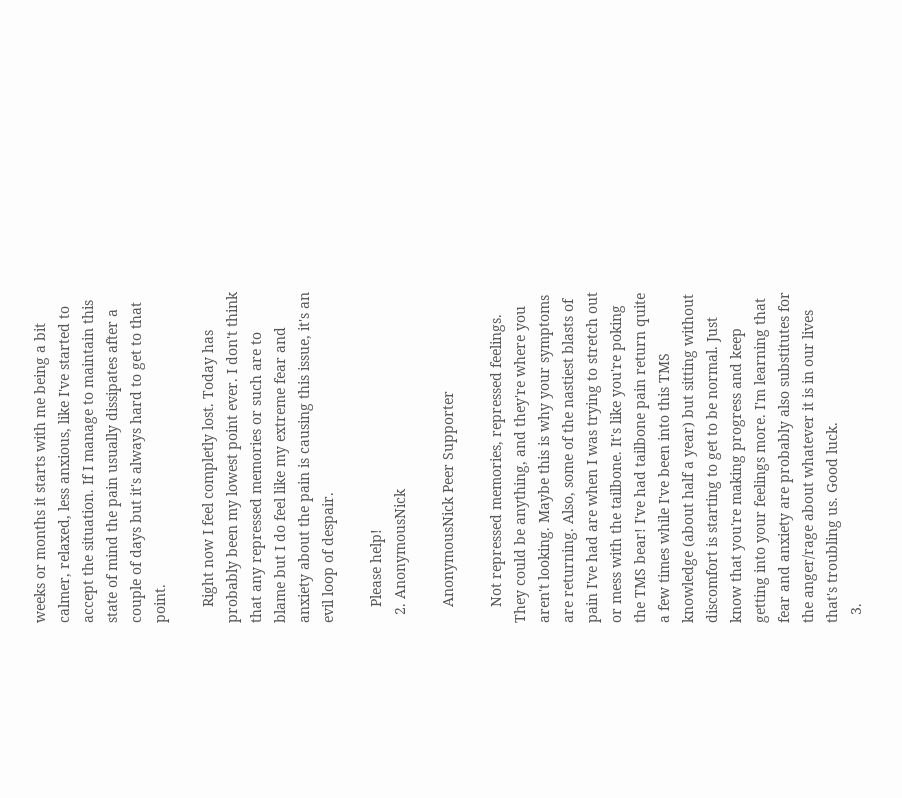weeks or months it starts with me being a bit calmer, relaxed, less anxious, like I've started to accept the situation. If I manage to maintain this state of mind the pain usually dissipates after a couple of days but it's always hard to get to that point.

    Right now I feel completly lost. Today has probably been my lowest point ever. I don't think that any repressed memories or such are to blame but I do feel like my extreme fear and anxiety about the pain is causing this issue, it's an evil loop of despair.

    Please help!
  2. AnonymousNick

    AnonymousNick Peer Supporter

    Not repressed memories, repressed feelings. They could be anything, and they're where you aren't looking. Maybe this is why your symptoms are returning. Also, some of the nastiest blasts of pain I've had are when I was trying to stretch out or mess with the tailbone. It's like you're poking the TMS bear! I've had tailbone pain return quite a few times while I've been into this TMS knowledge (about half a year) but sitting without discomfort is starting to get to be normal. Just know that you're making progress and keep getting into your feelings more. I'm learning that fear and anxiety are probably also substitutes for the anger/rage about whatever it is in our lives that's troubling us. Good luck.
  3.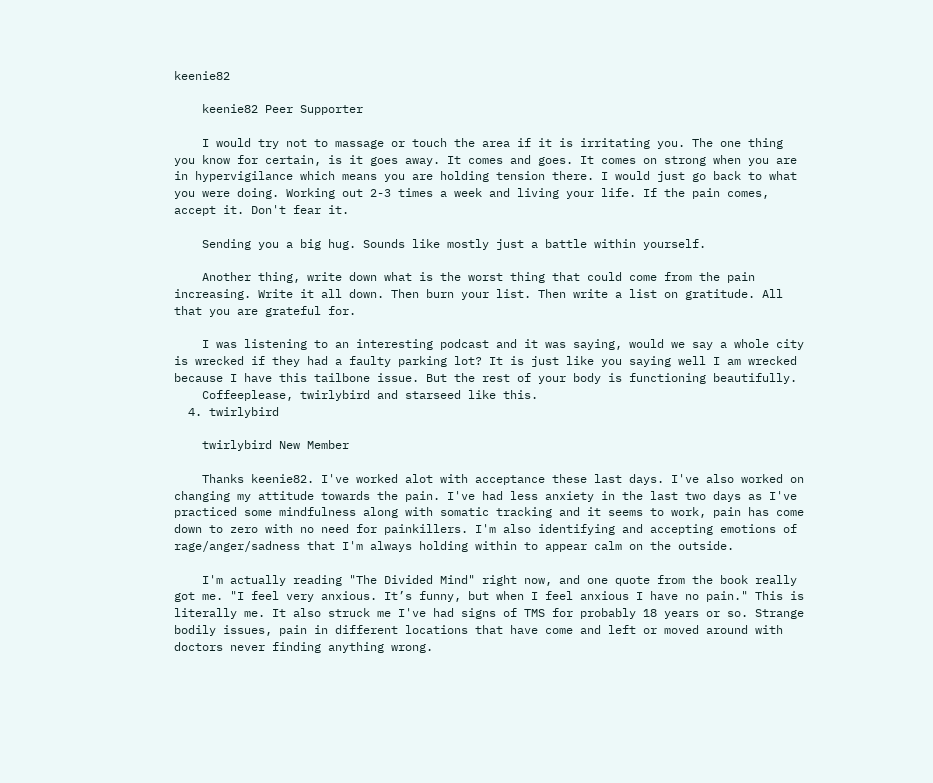keenie82

    keenie82 Peer Supporter

    I would try not to massage or touch the area if it is irritating you. The one thing you know for certain, is it goes away. It comes and goes. It comes on strong when you are in hypervigilance which means you are holding tension there. I would just go back to what you were doing. Working out 2-3 times a week and living your life. If the pain comes, accept it. Don't fear it.

    Sending you a big hug. Sounds like mostly just a battle within yourself.

    Another thing, write down what is the worst thing that could come from the pain increasing. Write it all down. Then burn your list. Then write a list on gratitude. All that you are grateful for.

    I was listening to an interesting podcast and it was saying, would we say a whole city is wrecked if they had a faulty parking lot? It is just like you saying well I am wrecked because I have this tailbone issue. But the rest of your body is functioning beautifully.
    Coffeeplease, twirlybird and starseed like this.
  4. twirlybird

    twirlybird New Member

    Thanks keenie82. I've worked alot with acceptance these last days. I've also worked on changing my attitude towards the pain. I've had less anxiety in the last two days as I've practiced some mindfulness along with somatic tracking and it seems to work, pain has come down to zero with no need for painkillers. I'm also identifying and accepting emotions of rage/anger/sadness that I'm always holding within to appear calm on the outside.

    I'm actually reading "The Divided Mind" right now, and one quote from the book really got me. "I feel very anxious. It’s funny, but when I feel anxious I have no pain." This is literally me. It also struck me I've had signs of TMS for probably 18 years or so. Strange bodily issues, pain in different locations that have come and left or moved around with doctors never finding anything wrong.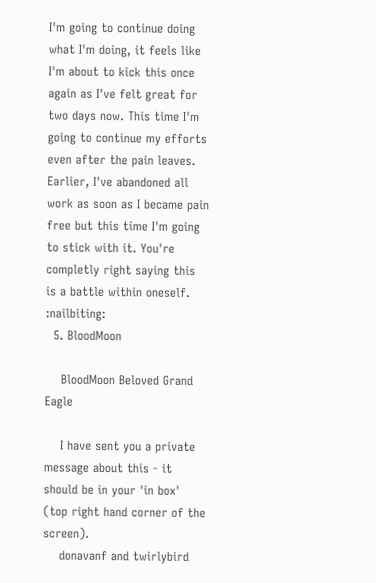I'm going to continue doing what I'm doing, it feels like I'm about to kick this once again as I've felt great for two days now. This time I'm going to continue my efforts even after the pain leaves. Earlier, I've abandoned all work as soon as I became pain free but this time I'm going to stick with it. You're completly right saying this is a battle within oneself. :nailbiting:
  5. BloodMoon

    BloodMoon Beloved Grand Eagle

    I have sent you a private message about this - it should be in your 'in box' (top right hand corner of the screen).
    donavanf and twirlybird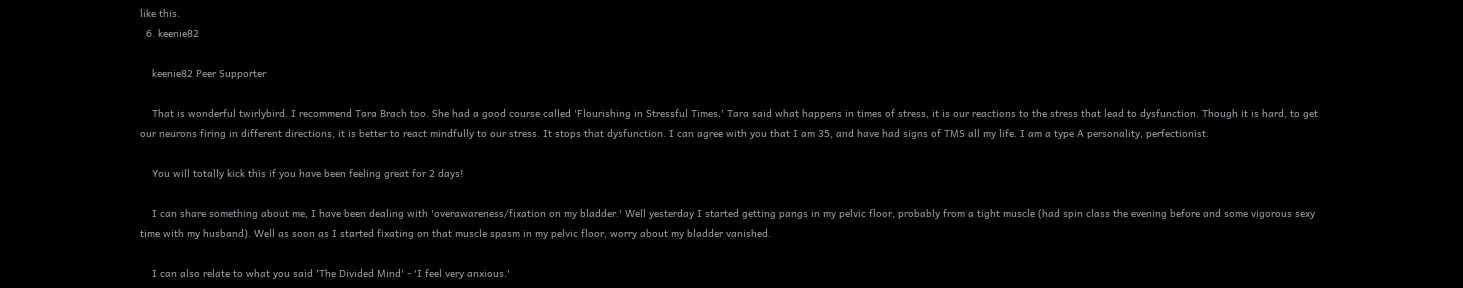like this.
  6. keenie82

    keenie82 Peer Supporter

    That is wonderful twirlybird. I recommend Tara Brach too. She had a good course called 'Flourishing in Stressful Times.' Tara said what happens in times of stress, it is our reactions to the stress that lead to dysfunction. Though it is hard, to get our neurons firing in different directions, it is better to react mindfully to our stress. It stops that dysfunction. I can agree with you that I am 35, and have had signs of TMS all my life. I am a type A personality, perfectionist.

    You will totally kick this if you have been feeling great for 2 days!

    I can share something about me, I have been dealing with 'overawareness/fixation on my bladder.' Well yesterday I started getting pangs in my pelvic floor, probably from a tight muscle (had spin class the evening before and some vigorous sexy time with my husband). Well as soon as I started fixating on that muscle spasm in my pelvic floor, worry about my bladder vanished.

    I can also relate to what you said 'The Divided Mind' - 'I feel very anxious.'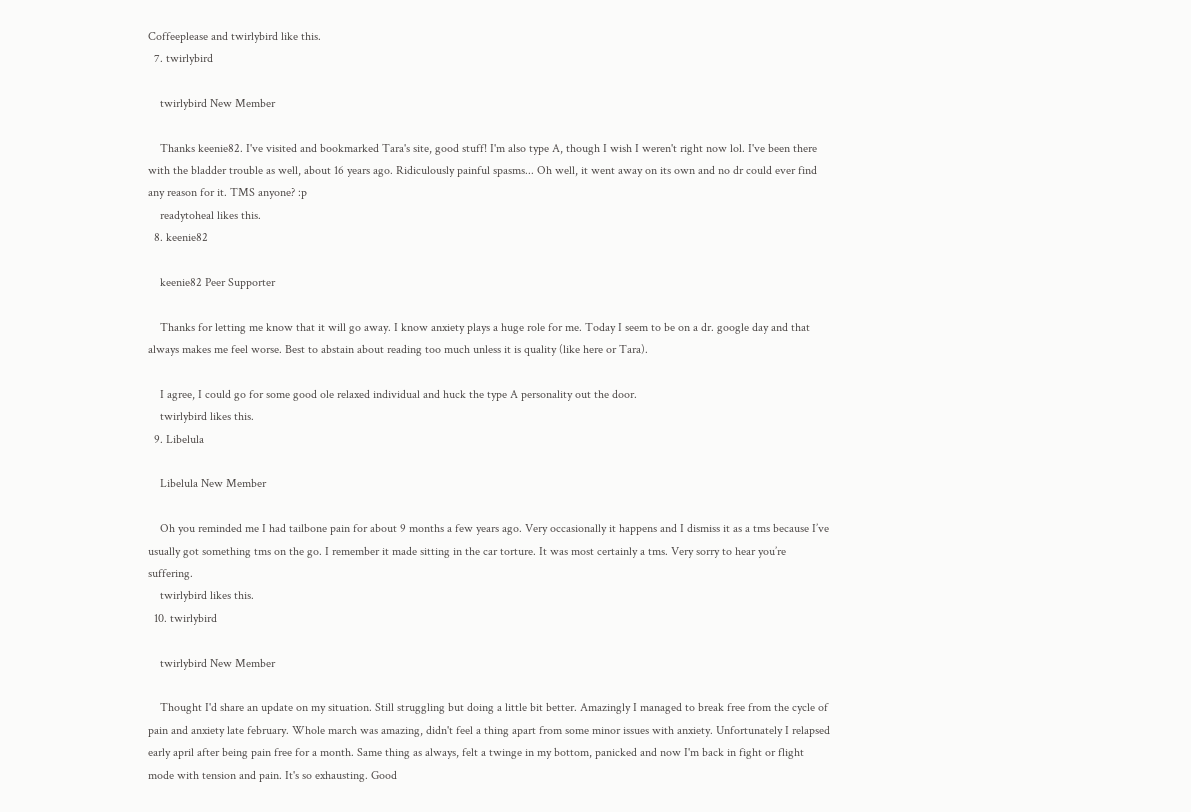Coffeeplease and twirlybird like this.
  7. twirlybird

    twirlybird New Member

    Thanks keenie82. I've visited and bookmarked Tara's site, good stuff! I'm also type A, though I wish I weren't right now lol. I've been there with the bladder trouble as well, about 16 years ago. Ridiculously painful spasms... Oh well, it went away on its own and no dr could ever find any reason for it. TMS anyone? :p
    readytoheal likes this.
  8. keenie82

    keenie82 Peer Supporter

    Thanks for letting me know that it will go away. I know anxiety plays a huge role for me. Today I seem to be on a dr. google day and that always makes me feel worse. Best to abstain about reading too much unless it is quality (like here or Tara).

    I agree, I could go for some good ole relaxed individual and huck the type A personality out the door.
    twirlybird likes this.
  9. Libelula

    Libelula New Member

    Oh you reminded me I had tailbone pain for about 9 months a few years ago. Very occasionally it happens and I dismiss it as a tms because I’ve usually got something tms on the go. I remember it made sitting in the car torture. It was most certainly a tms. Very sorry to hear you’re suffering.
    twirlybird likes this.
  10. twirlybird

    twirlybird New Member

    Thought I'd share an update on my situation. Still struggling but doing a little bit better. Amazingly I managed to break free from the cycle of pain and anxiety late february. Whole march was amazing, didn't feel a thing apart from some minor issues with anxiety. Unfortunately I relapsed early april after being pain free for a month. Same thing as always, felt a twinge in my bottom, panicked and now I'm back in fight or flight mode with tension and pain. It's so exhausting. Good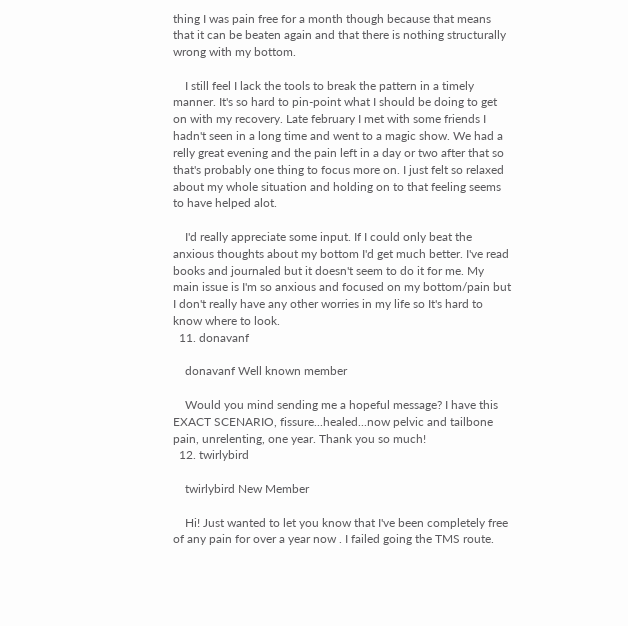thing I was pain free for a month though because that means that it can be beaten again and that there is nothing structurally wrong with my bottom.

    I still feel I lack the tools to break the pattern in a timely manner. It's so hard to pin-point what I should be doing to get on with my recovery. Late february I met with some friends I hadn't seen in a long time and went to a magic show. We had a relly great evening and the pain left in a day or two after that so that's probably one thing to focus more on. I just felt so relaxed about my whole situation and holding on to that feeling seems to have helped alot.

    I'd really appreciate some input. If I could only beat the anxious thoughts about my bottom I'd get much better. I've read books and journaled but it doesn't seem to do it for me. My main issue is I'm so anxious and focused on my bottom/pain but I don't really have any other worries in my life so It's hard to know where to look.
  11. donavanf

    donavanf Well known member

    Would you mind sending me a hopeful message? I have this EXACT SCENARIO, fissure...healed...now pelvic and tailbone pain, unrelenting, one year. Thank you so much!
  12. twirlybird

    twirlybird New Member

    Hi! Just wanted to let you know that I've been completely free of any pain for over a year now . I failed going the TMS route.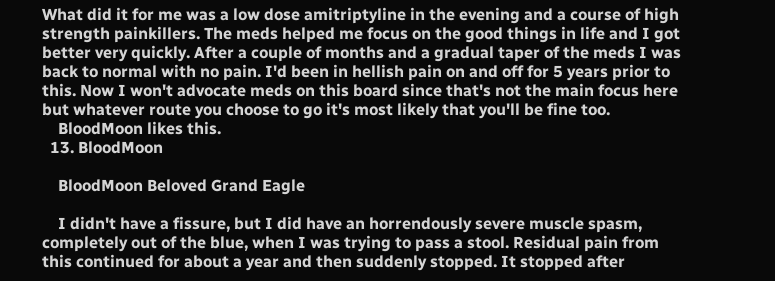What did it for me was a low dose amitriptyline in the evening and a course of high strength painkillers. The meds helped me focus on the good things in life and I got better very quickly. After a couple of months and a gradual taper of the meds I was back to normal with no pain. I'd been in hellish pain on and off for 5 years prior to this. Now I won't advocate meds on this board since that's not the main focus here but whatever route you choose to go it's most likely that you'll be fine too.
    BloodMoon likes this.
  13. BloodMoon

    BloodMoon Beloved Grand Eagle

    I didn't have a fissure, but I did have an horrendously severe muscle spasm, completely out of the blue, when I was trying to pass a stool. Residual pain from this continued for about a year and then suddenly stopped. It stopped after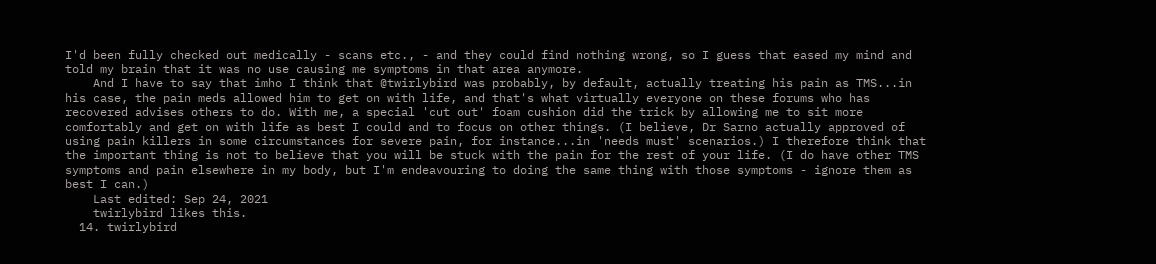I'd been fully checked out medically - scans etc., - and they could find nothing wrong, so I guess that eased my mind and told my brain that it was no use causing me symptoms in that area anymore.
    And I have to say that imho I think that @twirlybird was probably, by default, actually treating his pain as TMS...in his case, the pain meds allowed him to get on with life, and that's what virtually everyone on these forums who has recovered advises others to do. With me, a special 'cut out' foam cushion did the trick by allowing me to sit more comfortably and get on with life as best I could and to focus on other things. (I believe, Dr Sarno actually approved of using pain killers in some circumstances for severe pain, for instance...in 'needs must' scenarios.) I therefore think that the important thing is not to believe that you will be stuck with the pain for the rest of your life. (I do have other TMS symptoms and pain elsewhere in my body, but I'm endeavouring to doing the same thing with those symptoms - ignore them as best I can.)
    Last edited: Sep 24, 2021
    twirlybird likes this.
  14. twirlybird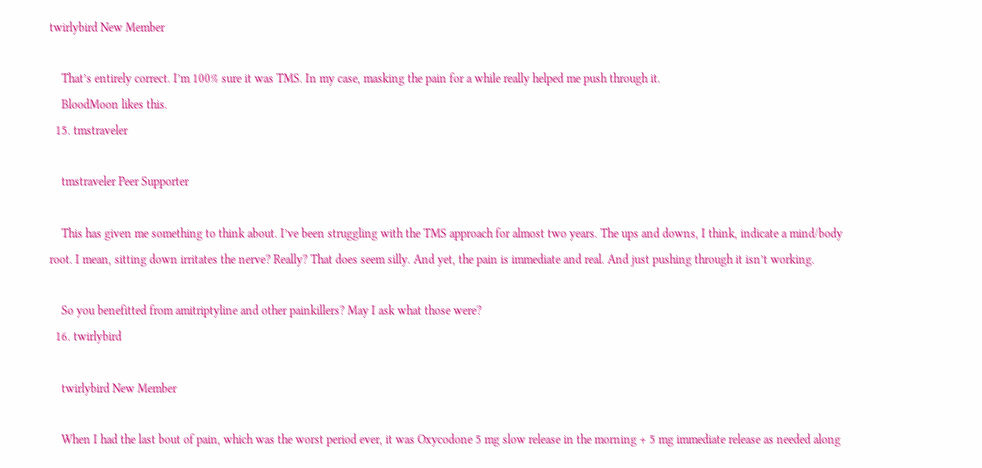twirlybird New Member

    That’s entirely correct. I’m 100% sure it was TMS. In my case, masking the pain for a while really helped me push through it.
    BloodMoon likes this.
  15. tmstraveler

    tmstraveler Peer Supporter

    This has given me something to think about. I’ve been struggling with the TMS approach for almost two years. The ups and downs, I think, indicate a mind/body root. I mean, sitting down irritates the nerve? Really? That does seem silly. And yet, the pain is immediate and real. And just pushing through it isn’t working.

    So you benefitted from amitriptyline and other painkillers? May I ask what those were?
  16. twirlybird

    twirlybird New Member

    When I had the last bout of pain, which was the worst period ever, it was Oxycodone 5 mg slow release in the morning + 5 mg immediate release as needed along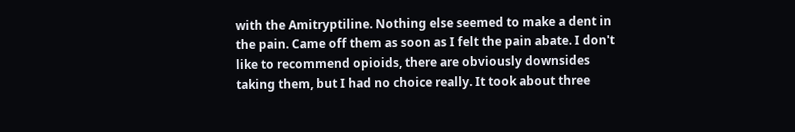with the Amitryptiline. Nothing else seemed to make a dent in the pain. Came off them as soon as I felt the pain abate. I don't like to recommend opioids, there are obviously downsides taking them, but I had no choice really. It took about three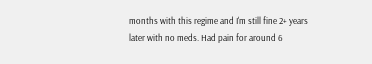months with this regime and I'm still fine 2+ years later with no meds. Had pain for around 6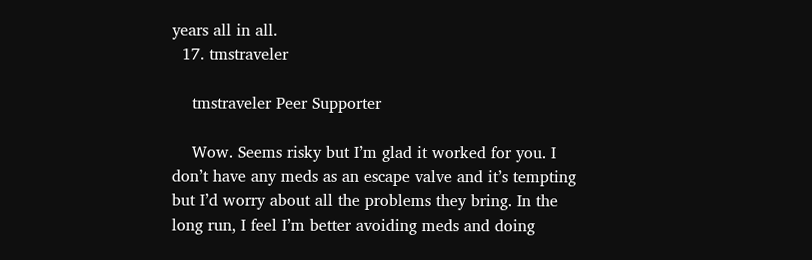years all in all.
  17. tmstraveler

    tmstraveler Peer Supporter

    Wow. Seems risky but I’m glad it worked for you. I don’t have any meds as an escape valve and it’s tempting but I’d worry about all the problems they bring. In the long run, I feel I’m better avoiding meds and doing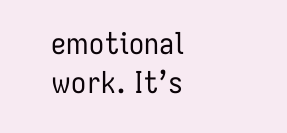emotional work. It’s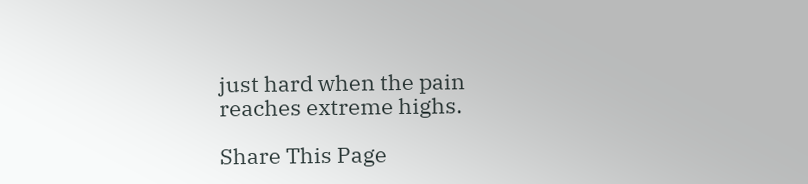just hard when the pain reaches extreme highs.

Share This Page